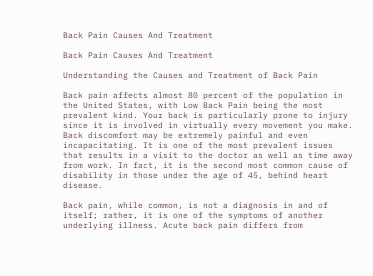Back Pain Causes And Treatment

Back Pain Causes And Treatment

Understanding the Causes and Treatment of Back Pain

Back pain affects almost 80 percent of the population in the United States, with Low Back Pain being the most prevalent kind. Your back is particularly prone to injury since it is involved in virtually every movement you make. Back discomfort may be extremely painful and even incapacitating. It is one of the most prevalent issues that results in a visit to the doctor as well as time away from work. In fact, it is the second most common cause of disability in those under the age of 45, behind heart disease.

Back pain, while common, is not a diagnosis in and of itself; rather, it is one of the symptoms of another underlying illness. Acute back pain differs from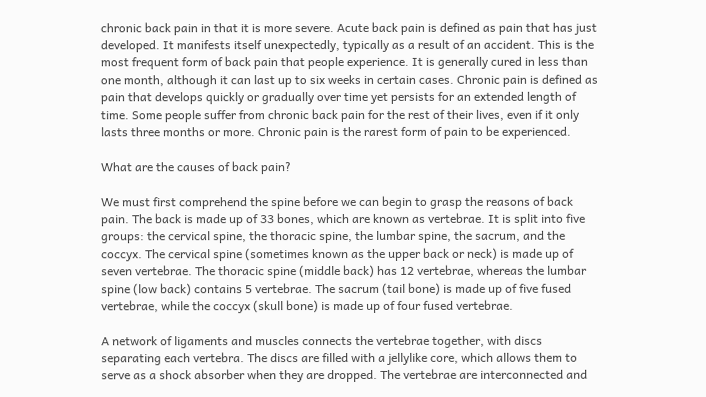chronic back pain in that it is more severe. Acute back pain is defined as pain that has just developed. It manifests itself unexpectedly, typically as a result of an accident. This is the most frequent form of back pain that people experience. It is generally cured in less than one month, although it can last up to six weeks in certain cases. Chronic pain is defined as pain that develops quickly or gradually over time yet persists for an extended length of time. Some people suffer from chronic back pain for the rest of their lives, even if it only lasts three months or more. Chronic pain is the rarest form of pain to be experienced.

What are the causes of back pain?

We must first comprehend the spine before we can begin to grasp the reasons of back pain. The back is made up of 33 bones, which are known as vertebrae. It is split into five groups: the cervical spine, the thoracic spine, the lumbar spine, the sacrum, and the coccyx. The cervical spine (sometimes known as the upper back or neck) is made up of seven vertebrae. The thoracic spine (middle back) has 12 vertebrae, whereas the lumbar spine (low back) contains 5 vertebrae. The sacrum (tail bone) is made up of five fused vertebrae, while the coccyx (skull bone) is made up of four fused vertebrae.

A network of ligaments and muscles connects the vertebrae together, with discs separating each vertebra. The discs are filled with a jellylike core, which allows them to serve as a shock absorber when they are dropped. The vertebrae are interconnected and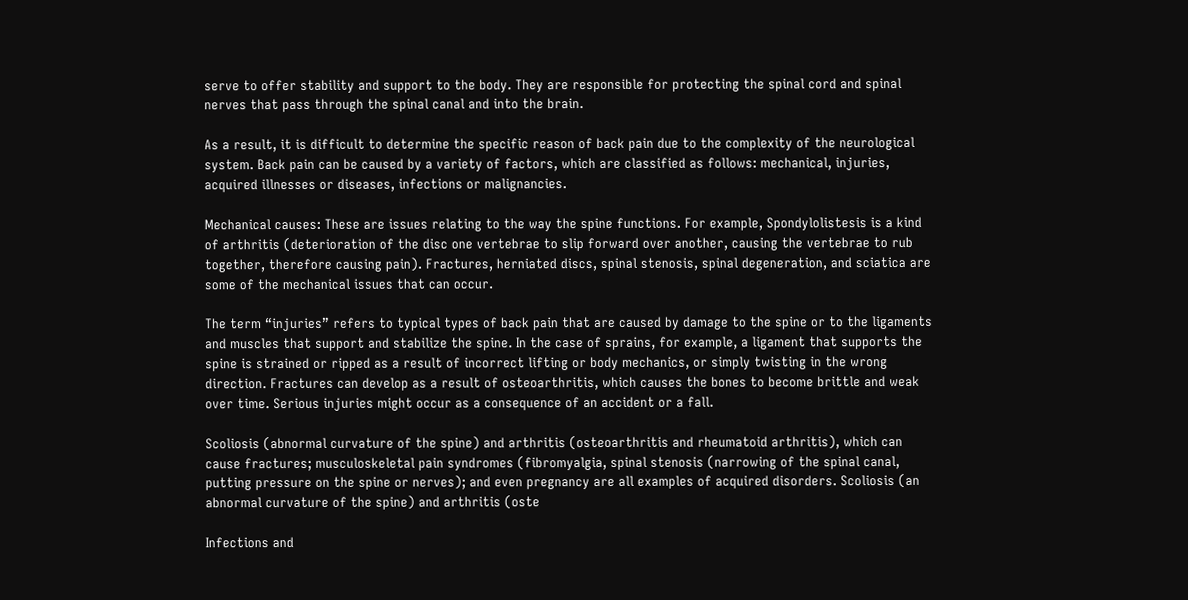serve to offer stability and support to the body. They are responsible for protecting the spinal cord and spinal nerves that pass through the spinal canal and into the brain.

As a result, it is difficult to determine the specific reason of back pain due to the complexity of the neurological system. Back pain can be caused by a variety of factors, which are classified as follows: mechanical, injuries, acquired illnesses or diseases, infections or malignancies.

Mechanical causes: These are issues relating to the way the spine functions. For example, Spondylolistesis is a kind of arthritis (deterioration of the disc one vertebrae to slip forward over another, causing the vertebrae to rub together, therefore causing pain). Fractures, herniated discs, spinal stenosis, spinal degeneration, and sciatica are some of the mechanical issues that can occur.

The term “injuries” refers to typical types of back pain that are caused by damage to the spine or to the ligaments and muscles that support and stabilize the spine. In the case of sprains, for example, a ligament that supports the spine is strained or ripped as a result of incorrect lifting or body mechanics, or simply twisting in the wrong direction. Fractures can develop as a result of osteoarthritis, which causes the bones to become brittle and weak over time. Serious injuries might occur as a consequence of an accident or a fall.

Scoliosis (abnormal curvature of the spine) and arthritis (osteoarthritis and rheumatoid arthritis), which can cause fractures; musculoskeletal pain syndromes (fibromyalgia, spinal stenosis (narrowing of the spinal canal, putting pressure on the spine or nerves); and even pregnancy are all examples of acquired disorders. Scoliosis (an abnormal curvature of the spine) and arthritis (oste

Infections and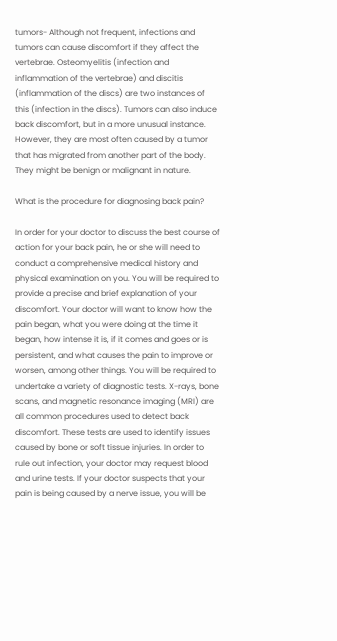tumors- Although not frequent, infections and tumors can cause discomfort if they affect the vertebrae. Osteomyelitis (infection and inflammation of the vertebrae) and discitis (inflammation of the discs) are two instances of this (infection in the discs). Tumors can also induce back discomfort, but in a more unusual instance. However, they are most often caused by a tumor that has migrated from another part of the body. They might be benign or malignant in nature.

What is the procedure for diagnosing back pain?

In order for your doctor to discuss the best course of action for your back pain, he or she will need to conduct a comprehensive medical history and physical examination on you. You will be required to provide a precise and brief explanation of your discomfort. Your doctor will want to know how the pain began, what you were doing at the time it began, how intense it is, if it comes and goes or is persistent, and what causes the pain to improve or worsen, among other things. You will be required to undertake a variety of diagnostic tests. X-rays, bone scans, and magnetic resonance imaging (MRI) are all common procedures used to detect back discomfort. These tests are used to identify issues caused by bone or soft tissue injuries. In order to rule out infection, your doctor may request blood and urine tests. If your doctor suspects that your pain is being caused by a nerve issue, you will be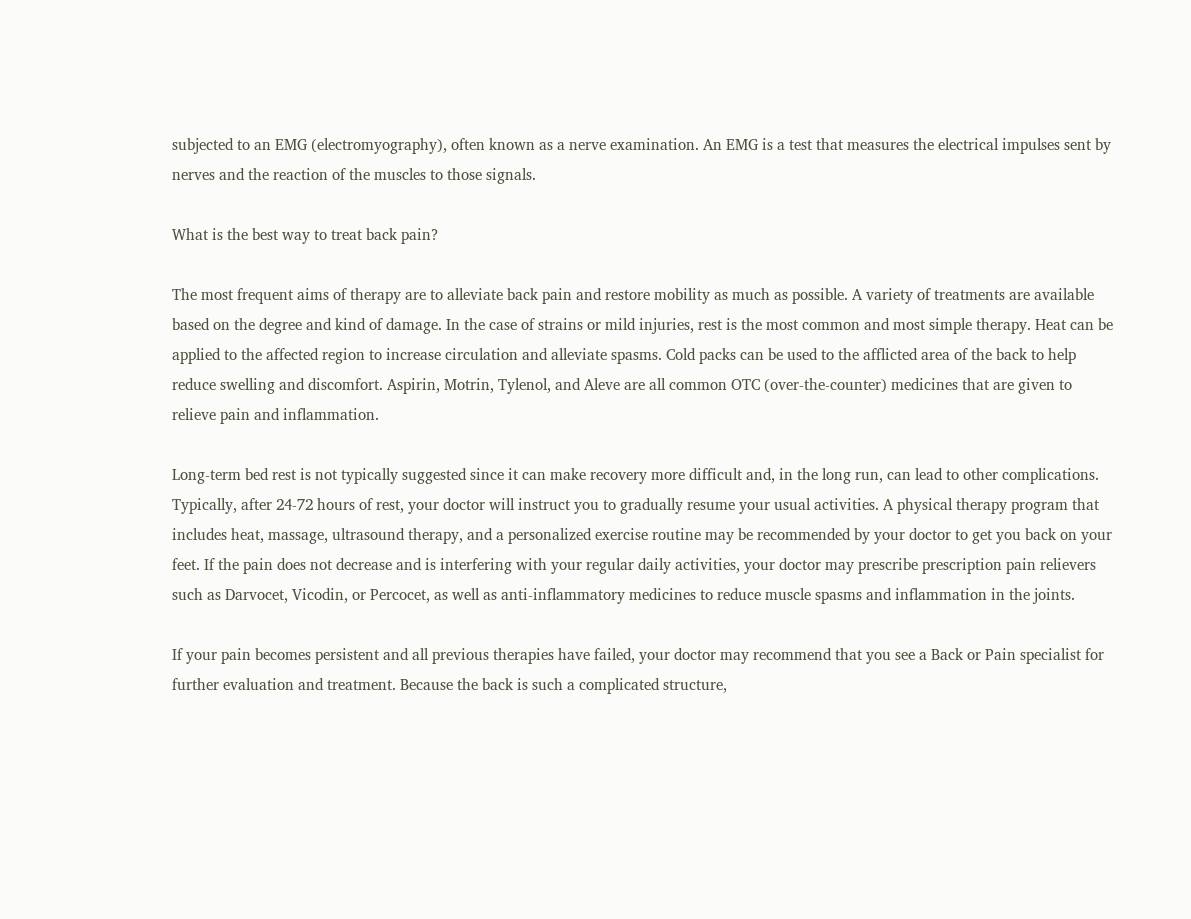subjected to an EMG (electromyography), often known as a nerve examination. An EMG is a test that measures the electrical impulses sent by nerves and the reaction of the muscles to those signals.

What is the best way to treat back pain?

The most frequent aims of therapy are to alleviate back pain and restore mobility as much as possible. A variety of treatments are available based on the degree and kind of damage. In the case of strains or mild injuries, rest is the most common and most simple therapy. Heat can be applied to the affected region to increase circulation and alleviate spasms. Cold packs can be used to the afflicted area of the back to help reduce swelling and discomfort. Aspirin, Motrin, Tylenol, and Aleve are all common OTC (over-the-counter) medicines that are given to relieve pain and inflammation.

Long-term bed rest is not typically suggested since it can make recovery more difficult and, in the long run, can lead to other complications. Typically, after 24-72 hours of rest, your doctor will instruct you to gradually resume your usual activities. A physical therapy program that includes heat, massage, ultrasound therapy, and a personalized exercise routine may be recommended by your doctor to get you back on your feet. If the pain does not decrease and is interfering with your regular daily activities, your doctor may prescribe prescription pain relievers such as Darvocet, Vicodin, or Percocet, as well as anti-inflammatory medicines to reduce muscle spasms and inflammation in the joints.

If your pain becomes persistent and all previous therapies have failed, your doctor may recommend that you see a Back or Pain specialist for further evaluation and treatment. Because the back is such a complicated structure,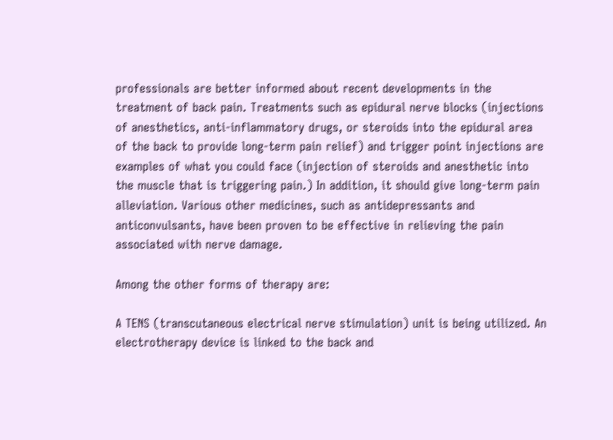professionals are better informed about recent developments in the treatment of back pain. Treatments such as epidural nerve blocks (injections of anesthetics, anti-inflammatory drugs, or steroids into the epidural area of the back to provide long-term pain relief) and trigger point injections are examples of what you could face (injection of steroids and anesthetic into the muscle that is triggering pain.) In addition, it should give long-term pain alleviation. Various other medicines, such as antidepressants and anticonvulsants, have been proven to be effective in relieving the pain associated with nerve damage.

Among the other forms of therapy are:

A TENS (transcutaneous electrical nerve stimulation) unit is being utilized. An electrotherapy device is linked to the back and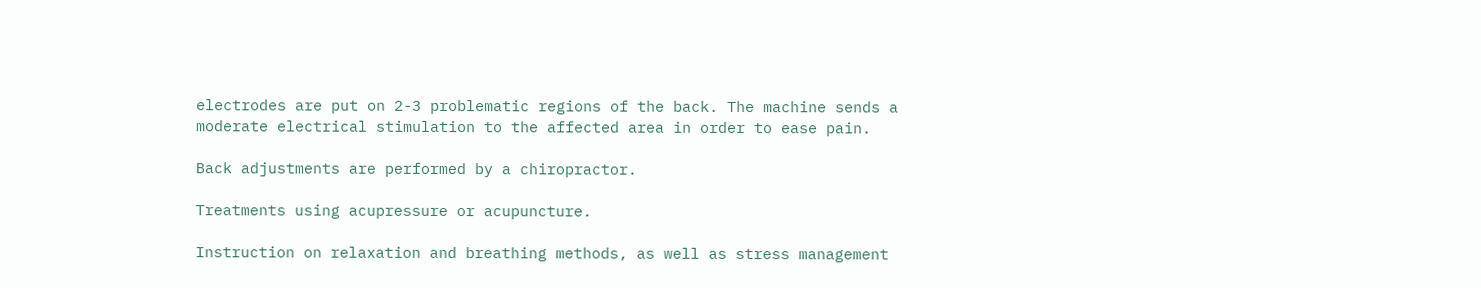electrodes are put on 2-3 problematic regions of the back. The machine sends a moderate electrical stimulation to the affected area in order to ease pain.

Back adjustments are performed by a chiropractor.

Treatments using acupressure or acupuncture.

Instruction on relaxation and breathing methods, as well as stress management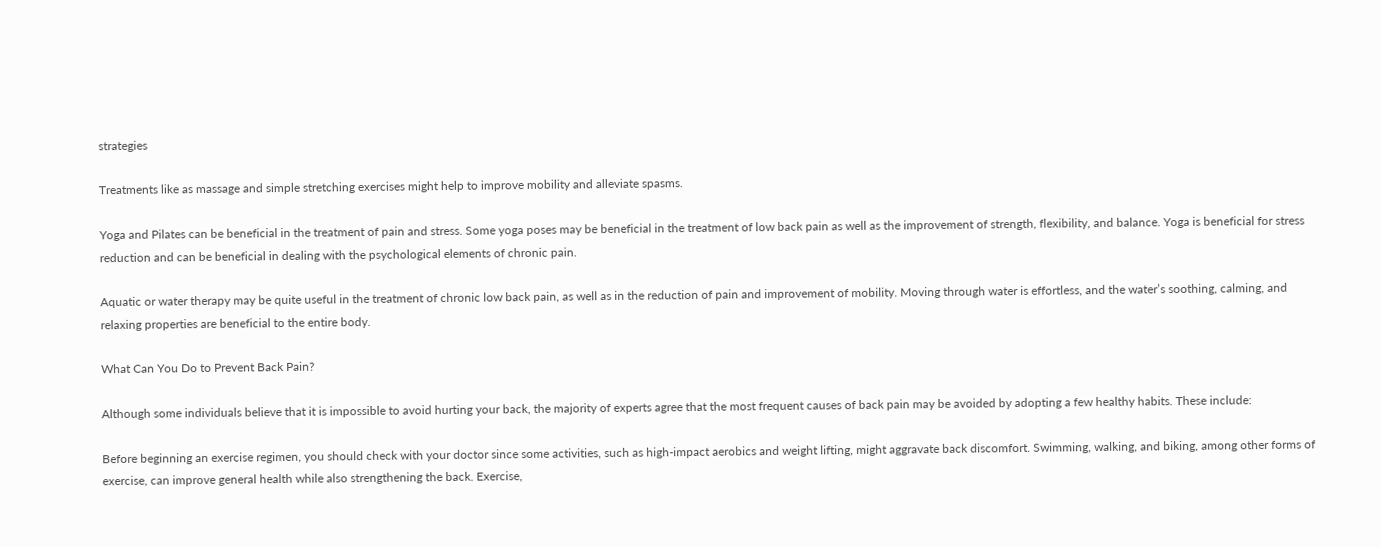strategies

Treatments like as massage and simple stretching exercises might help to improve mobility and alleviate spasms.

Yoga and Pilates can be beneficial in the treatment of pain and stress. Some yoga poses may be beneficial in the treatment of low back pain as well as the improvement of strength, flexibility, and balance. Yoga is beneficial for stress reduction and can be beneficial in dealing with the psychological elements of chronic pain.

Aquatic or water therapy may be quite useful in the treatment of chronic low back pain, as well as in the reduction of pain and improvement of mobility. Moving through water is effortless, and the water’s soothing, calming, and relaxing properties are beneficial to the entire body.

What Can You Do to Prevent Back Pain?

Although some individuals believe that it is impossible to avoid hurting your back, the majority of experts agree that the most frequent causes of back pain may be avoided by adopting a few healthy habits. These include:

Before beginning an exercise regimen, you should check with your doctor since some activities, such as high-impact aerobics and weight lifting, might aggravate back discomfort. Swimming, walking, and biking, among other forms of exercise, can improve general health while also strengthening the back. Exercise,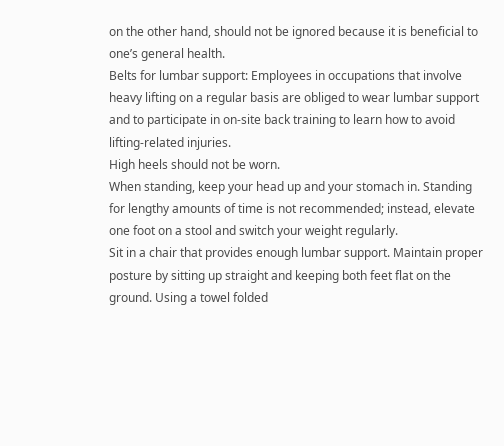on the other hand, should not be ignored because it is beneficial to one’s general health.
Belts for lumbar support: Employees in occupations that involve heavy lifting on a regular basis are obliged to wear lumbar support and to participate in on-site back training to learn how to avoid lifting-related injuries.
High heels should not be worn.
When standing, keep your head up and your stomach in. Standing for lengthy amounts of time is not recommended; instead, elevate one foot on a stool and switch your weight regularly.
Sit in a chair that provides enough lumbar support. Maintain proper posture by sitting up straight and keeping both feet flat on the ground. Using a towel folded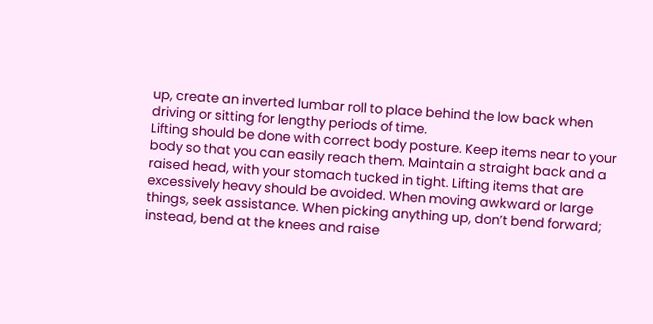up, create an inverted lumbar roll to place behind the low back when driving or sitting for lengthy periods of time.
Lifting should be done with correct body posture. Keep items near to your body so that you can easily reach them. Maintain a straight back and a raised head, with your stomach tucked in tight. Lifting items that are excessively heavy should be avoided. When moving awkward or large things, seek assistance. When picking anything up, don’t bend forward; instead, bend at the knees and raise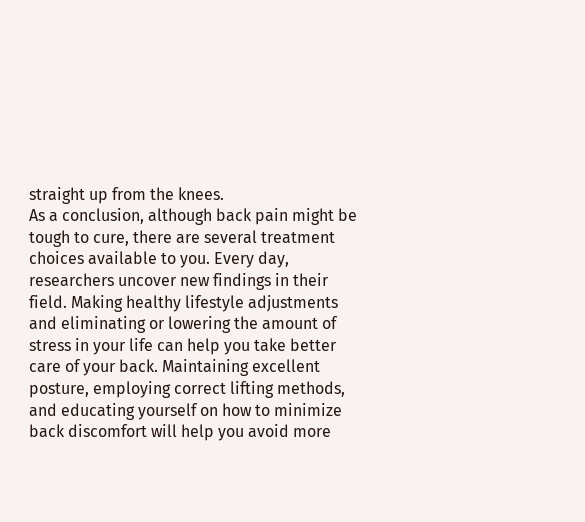straight up from the knees.
As a conclusion, although back pain might be tough to cure, there are several treatment choices available to you. Every day, researchers uncover new findings in their field. Making healthy lifestyle adjustments and eliminating or lowering the amount of stress in your life can help you take better care of your back. Maintaining excellent posture, employing correct lifting methods, and educating yourself on how to minimize back discomfort will help you avoid more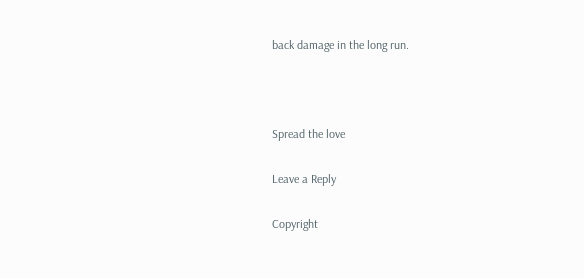back damage in the long run.



Spread the love

Leave a Reply

Copyright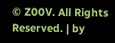© Z00V. All Rights Reserved. | by